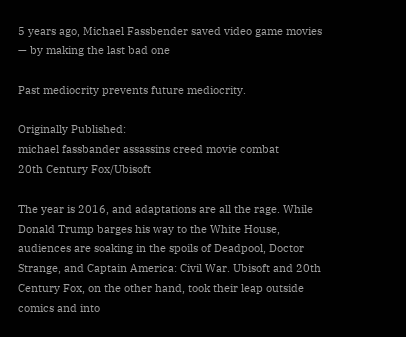5 years ago, Michael Fassbender saved video game movies — by making the last bad one

Past mediocrity prevents future mediocrity.

Originally Published:
michael fassbander assassins creed movie combat
20th Century Fox/Ubisoft

The year is 2016, and adaptations are all the rage. While Donald Trump barges his way to the White House, audiences are soaking in the spoils of Deadpool, Doctor Strange, and Captain America: Civil War. Ubisoft and 20th Century Fox, on the other hand, took their leap outside comics and into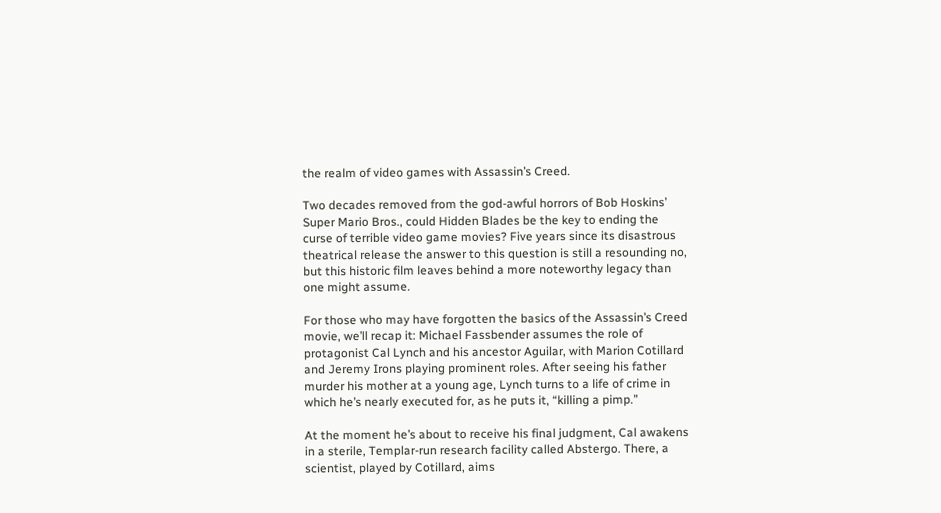the realm of video games with Assassin’s Creed.

Two decades removed from the god-awful horrors of Bob Hoskins’ Super Mario Bros., could Hidden Blades be the key to ending the curse of terrible video game movies? Five years since its disastrous theatrical release the answer to this question is still a resounding no, but this historic film leaves behind a more noteworthy legacy than one might assume.

For those who may have forgotten the basics of the Assassin’s Creed movie, we’ll recap it: Michael Fassbender assumes the role of protagonist Cal Lynch and his ancestor Aguilar, with Marion Cotillard and Jeremy Irons playing prominent roles. After seeing his father murder his mother at a young age, Lynch turns to a life of crime in which he’s nearly executed for, as he puts it, “killing a pimp.”

At the moment he’s about to receive his final judgment, Cal awakens in a sterile, Templar-run research facility called Abstergo. There, a scientist, played by Cotillard, aims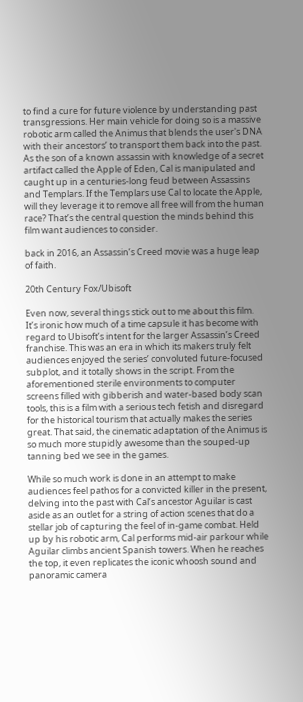to find a cure for future violence by understanding past transgressions. Her main vehicle for doing so is a massive robotic arm called the Animus that blends the user's DNA with their ancestors’ to transport them back into the past. As the son of a known assassin with knowledge of a secret artifact called the Apple of Eden, Cal is manipulated and caught up in a centuries-long feud between Assassins and Templars. If the Templars use Cal to locate the Apple, will they leverage it to remove all free will from the human race? That’s the central question the minds behind this film want audiences to consider.

back in 2016, an Assassin’s Creed movie was a huge leap of faith.

20th Century Fox/Ubisoft

Even now, several things stick out to me about this film. It’s ironic how much of a time capsule it has become with regard to Ubisoft’s intent for the larger Assassin’s Creed franchise. This was an era in which its makers truly felt audiences enjoyed the series’ convoluted future-focused subplot, and it totally shows in the script. From the aforementioned sterile environments to computer screens filled with gibberish and water-based body scan tools, this is a film with a serious tech fetish and disregard for the historical tourism that actually makes the series great. That said, the cinematic adaptation of the Animus is so much more stupidly awesome than the souped-up tanning bed we see in the games.

While so much work is done in an attempt to make audiences feel pathos for a convicted killer in the present, delving into the past with Cal’s ancestor Aguilar is cast aside as an outlet for a string of action scenes that do a stellar job of capturing the feel of in-game combat. Held up by his robotic arm, Cal performs mid-air parkour while Aguilar climbs ancient Spanish towers. When he reaches the top, it even replicates the iconic whoosh sound and panoramic camera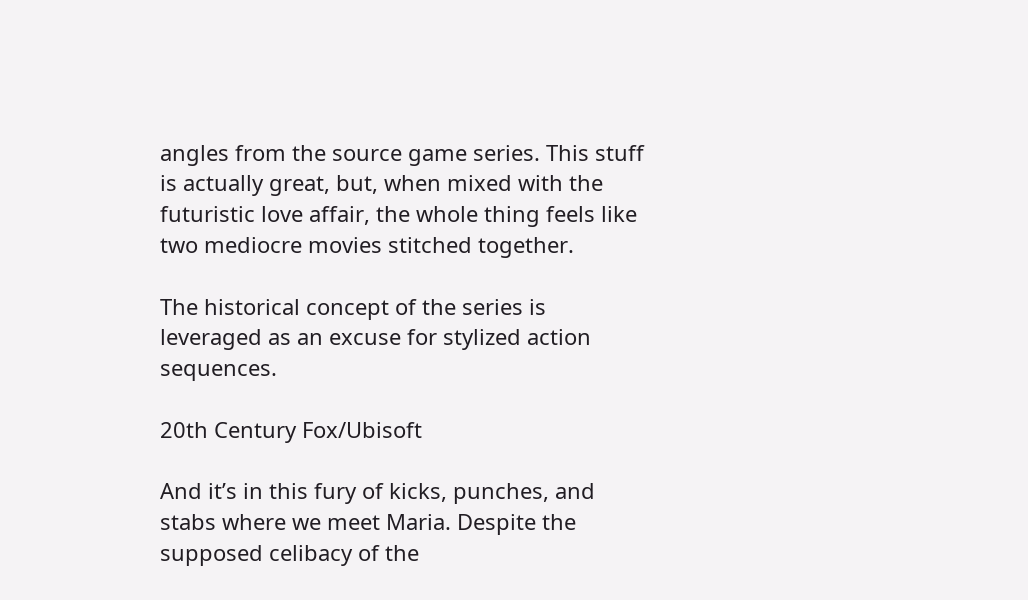angles from the source game series. This stuff is actually great, but, when mixed with the futuristic love affair, the whole thing feels like two mediocre movies stitched together.

The historical concept of the series is leveraged as an excuse for stylized action sequences.

20th Century Fox/Ubisoft

And it’s in this fury of kicks, punches, and stabs where we meet Maria. Despite the supposed celibacy of the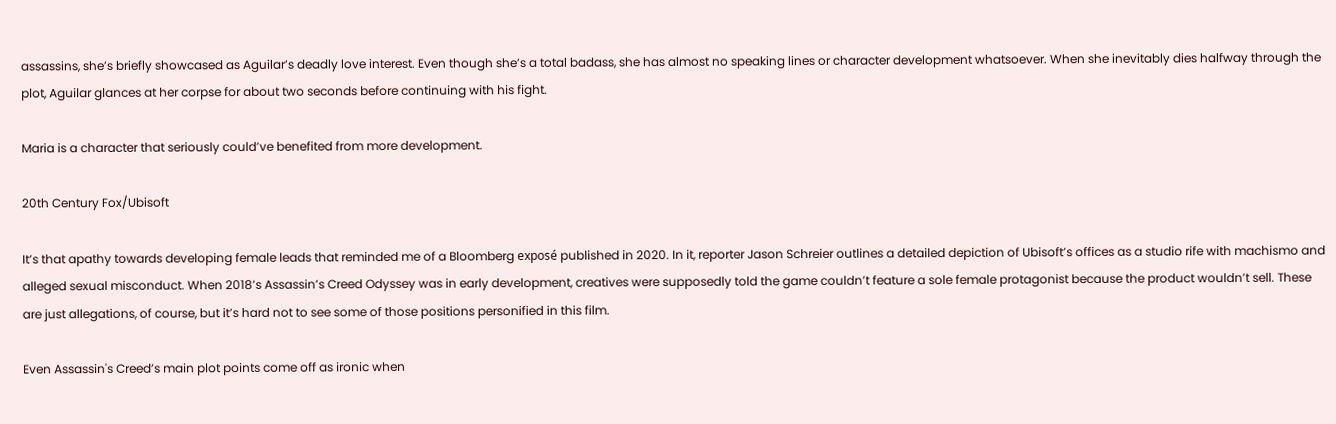assassins, she’s briefly showcased as Aguilar’s deadly love interest. Even though she’s a total badass, she has almost no speaking lines or character development whatsoever. When she inevitably dies halfway through the plot, Aguilar glances at her corpse for about two seconds before continuing with his fight.

Maria is a character that seriously could’ve benefited from more development.

20th Century Fox/Ubisoft

It’s that apathy towards developing female leads that reminded me of a Bloomberg exposé published in 2020. In it, reporter Jason Schreier outlines a detailed depiction of Ubisoft’s offices as a studio rife with machismo and alleged sexual misconduct. When 2018’s Assassin’s Creed Odyssey was in early development, creatives were supposedly told the game couldn’t feature a sole female protagonist because the product wouldn’t sell. These are just allegations, of course, but it’s hard not to see some of those positions personified in this film.

Even Assassin's Creed’s main plot points come off as ironic when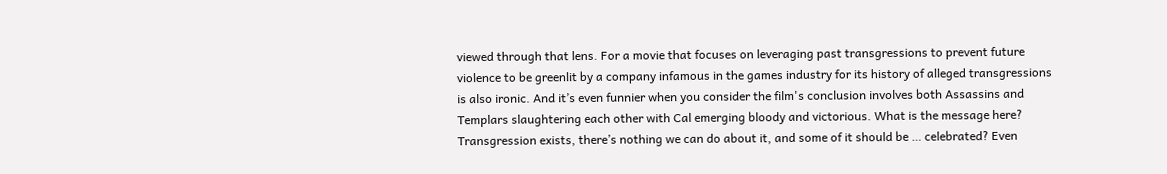viewed through that lens. For a movie that focuses on leveraging past transgressions to prevent future violence to be greenlit by a company infamous in the games industry for its history of alleged transgressions is also ironic. And it’s even funnier when you consider the film's conclusion involves both Assassins and Templars slaughtering each other with Cal emerging bloody and victorious. What is the message here? Transgression exists, there’s nothing we can do about it, and some of it should be … celebrated? Even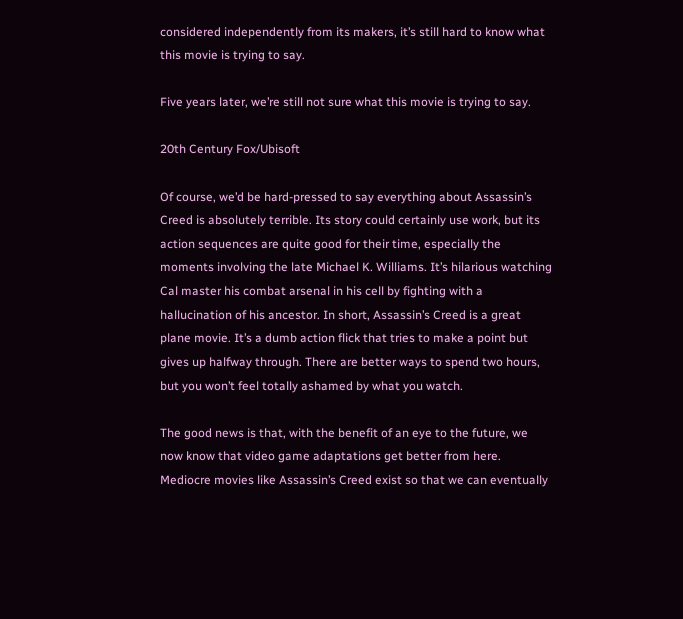considered independently from its makers, it’s still hard to know what this movie is trying to say.

Five years later, we’re still not sure what this movie is trying to say.

20th Century Fox/Ubisoft

Of course, we’d be hard-pressed to say everything about Assassin’s Creed is absolutely terrible. Its story could certainly use work, but its action sequences are quite good for their time, especially the moments involving the late Michael K. Williams. It’s hilarious watching Cal master his combat arsenal in his cell by fighting with a hallucination of his ancestor. In short, Assassin’s Creed is a great plane movie. It’s a dumb action flick that tries to make a point but gives up halfway through. There are better ways to spend two hours, but you won’t feel totally ashamed by what you watch.

The good news is that, with the benefit of an eye to the future, we now know that video game adaptations get better from here. Mediocre movies like Assassin’s Creed exist so that we can eventually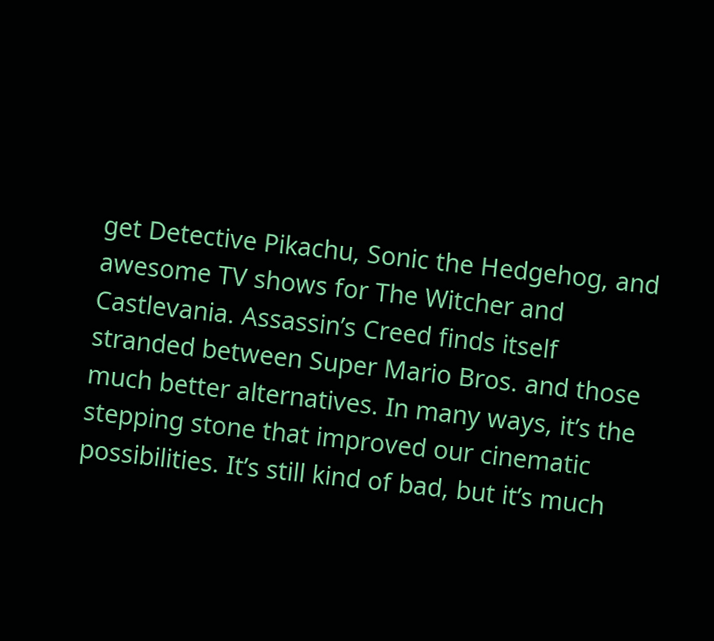get Detective Pikachu, Sonic the Hedgehog, and awesome TV shows for The Witcher and Castlevania. Assassin’s Creed finds itself stranded between Super Mario Bros. and those much better alternatives. In many ways, it’s the stepping stone that improved our cinematic possibilities. It’s still kind of bad, but it’s much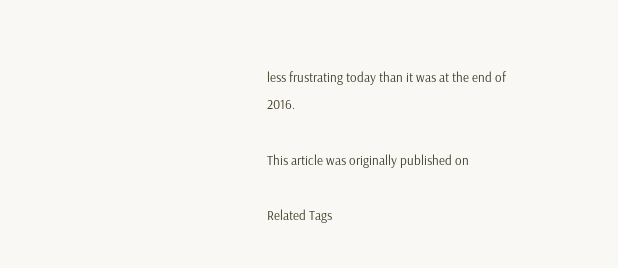less frustrating today than it was at the end of 2016.

This article was originally published on

Related Tags